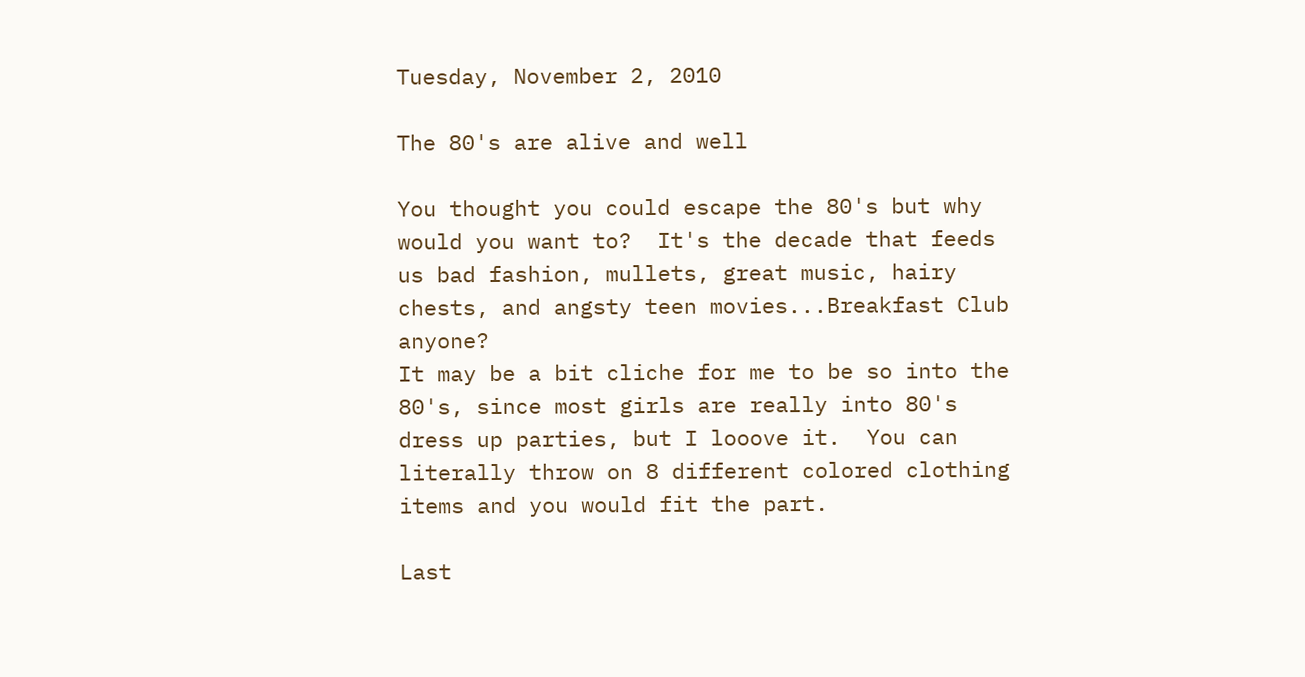Tuesday, November 2, 2010

The 80's are alive and well

You thought you could escape the 80's but why would you want to?  It's the decade that feeds us bad fashion, mullets, great music, hairy chests, and angsty teen movies...Breakfast Club anyone?
It may be a bit cliche for me to be so into the 80's, since most girls are really into 80's dress up parties, but I looove it.  You can literally throw on 8 different colored clothing items and you would fit the part.

Last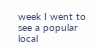week I went to see a popular local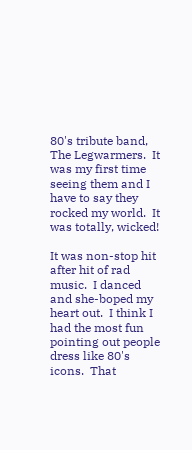80's tribute band, The Legwarmers.  It was my first time seeing them and I have to say they rocked my world.  It was totally, wicked!

It was non-stop hit after hit of rad music.  I danced and she-boped my heart out.  I think I had the most fun pointing out people dress like 80's icons.  That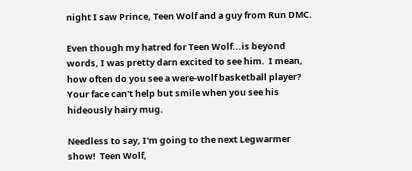night I saw Prince, Teen Wolf and a guy from Run DMC.

Even though my hatred for Teen Wolf...is beyond words, I was pretty darn excited to see him.  I mean, how often do you see a were-wolf basketball player?   Your face can't help but smile when you see his hideously hairy mug.

Needless to say, I'm going to the next Legwarmer show!  Teen Wolf,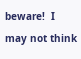beware!  I may not think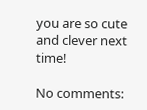you are so cute and clever next time!

No comments: